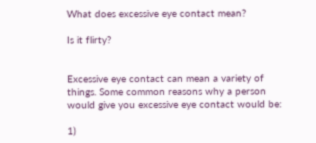What does excessive eye contact mean?

Is it flirty?


Excessive eye contact can mean a variety of things. Some common reasons why a person would give you excessive eye contact would be:

1)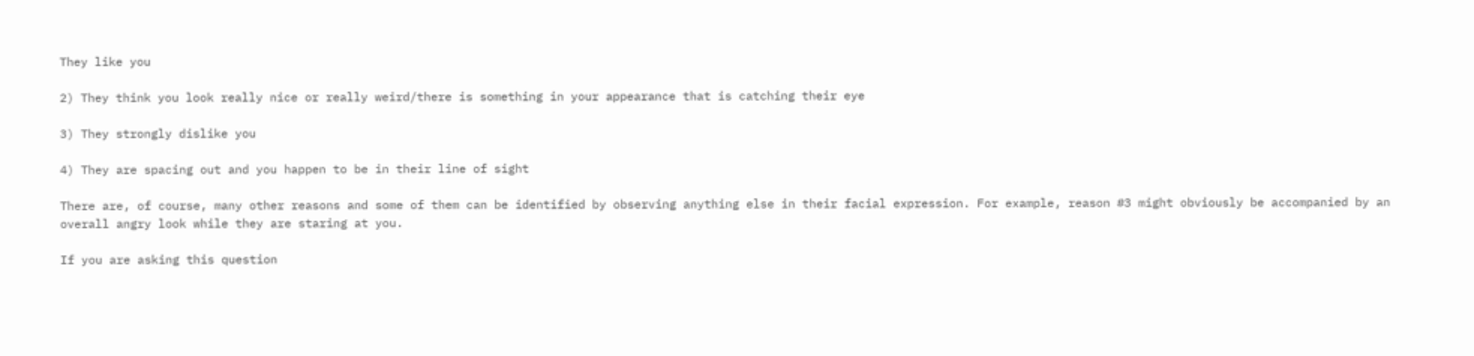They like you

2) They think you look really nice or really weird/there is something in your appearance that is catching their eye

3) They strongly dislike you

4) They are spacing out and you happen to be in their line of sight

There are, of course, many other reasons and some of them can be identified by observing anything else in their facial expression. For example, reason #3 might obviously be accompanied by an overall angry look while they are staring at you.

If you are asking this question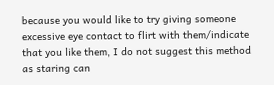because you would like to try giving someone excessive eye contact to flirt with them/indicate that you like them, I do not suggest this method as staring can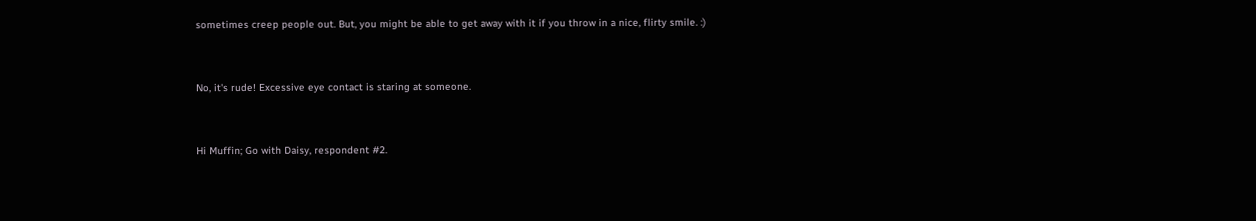sometimes creep people out. But, you might be able to get away with it if you throw in a nice, flirty smile. :)


No, it's rude! Excessive eye contact is staring at someone.


Hi Muffin; Go with Daisy, respondent #2.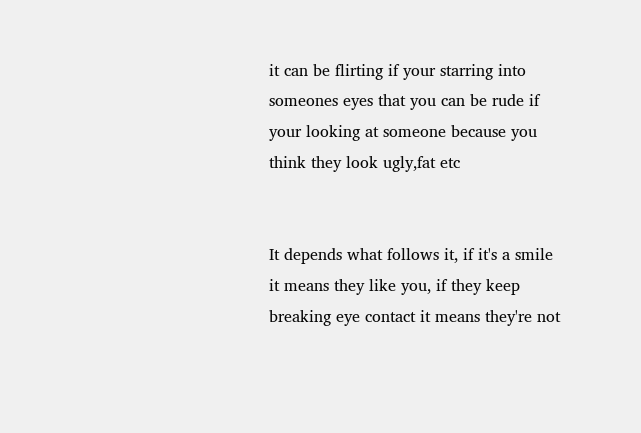it can be flirting if your starring into someones eyes that you can be rude if your looking at someone because you think they look ugly,fat etc


It depends what follows it, if it's a smile it means they like you, if they keep breaking eye contact it means they're not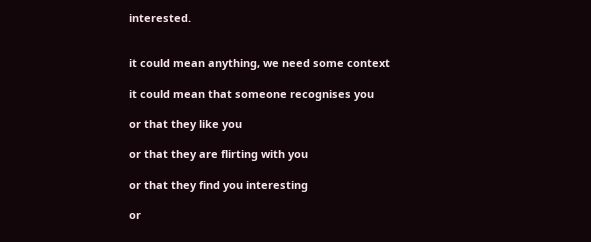interested.


it could mean anything, we need some context

it could mean that someone recognises you

or that they like you

or that they are flirting with you

or that they find you interesting

or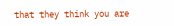that they think you are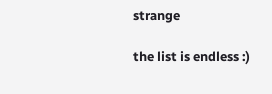strange

the list is endless :)